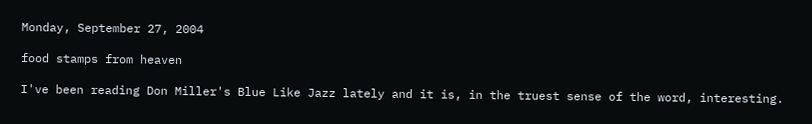Monday, September 27, 2004

food stamps from heaven

I've been reading Don Miller's Blue Like Jazz lately and it is, in the truest sense of the word, interesting.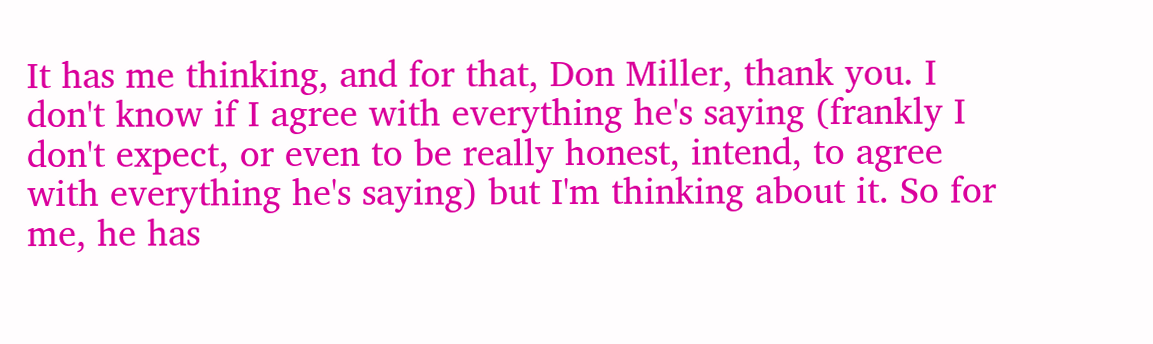It has me thinking, and for that, Don Miller, thank you. I don't know if I agree with everything he's saying (frankly I don't expect, or even to be really honest, intend, to agree with everything he's saying) but I'm thinking about it. So for me, he has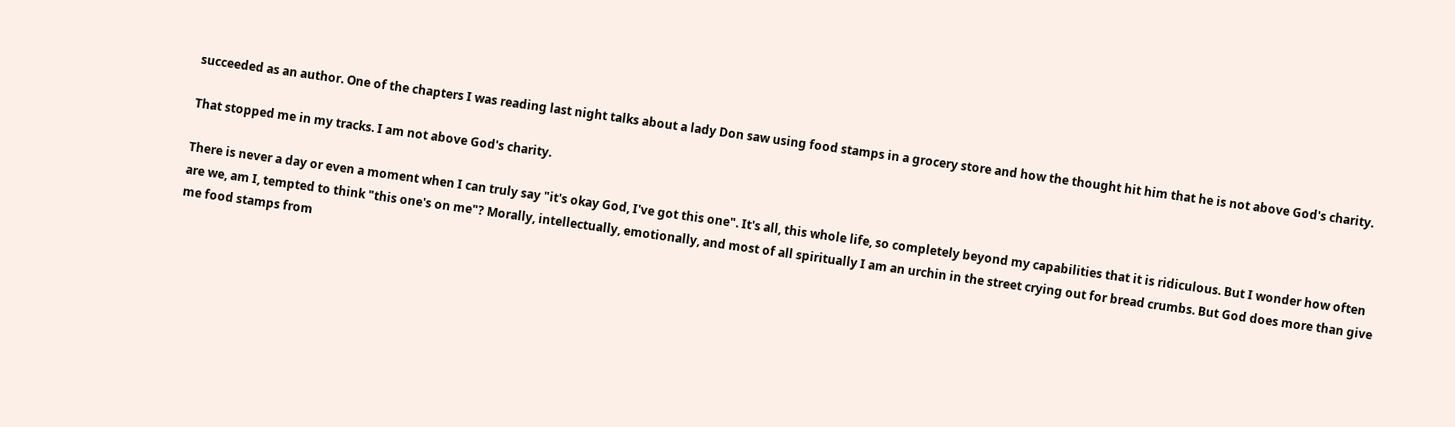succeeded as an author. One of the chapters I was reading last night talks about a lady Don saw using food stamps in a grocery store and how the thought hit him that he is not above God's charity.

That stopped me in my tracks. I am not above God's charity.

There is never a day or even a moment when I can truly say "it's okay God, I've got this one". It's all, this whole life, so completely beyond my capabilities that it is ridiculous. But I wonder how often are we, am I, tempted to think "this one's on me"? Morally, intellectually, emotionally, and most of all spiritually I am an urchin in the street crying out for bread crumbs. But God does more than give me food stamps from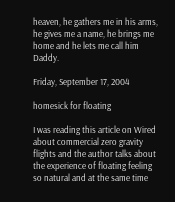heaven, he gathers me in his arms, he gives me a name, he brings me home and he lets me call him Daddy.

Friday, September 17, 2004

homesick for floating

I was reading this article on Wired about commercial zero gravity flights and the author talks about the experience of floating feeling so natural and at the same time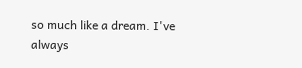so much like a dream. I've always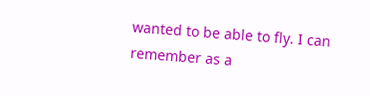wanted to be able to fly. I can remember as a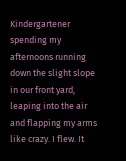Kindergartener spending my afternoons running down the slight slope in our front yard, leaping into the air and flapping my arms like crazy. I flew. It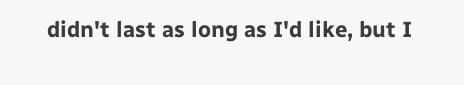didn't last as long as I'd like, but I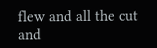flew and all the cut and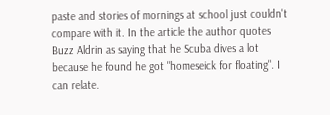paste and stories of mornings at school just couldn't compare with it. In the article the author quotes Buzz Aldrin as saying that he Scuba dives a lot because he found he got "homeseick for floating". I can relate.